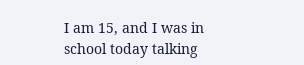I am 15, and I was in school today talking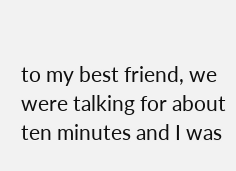to my best friend, we were talking for about ten minutes and I was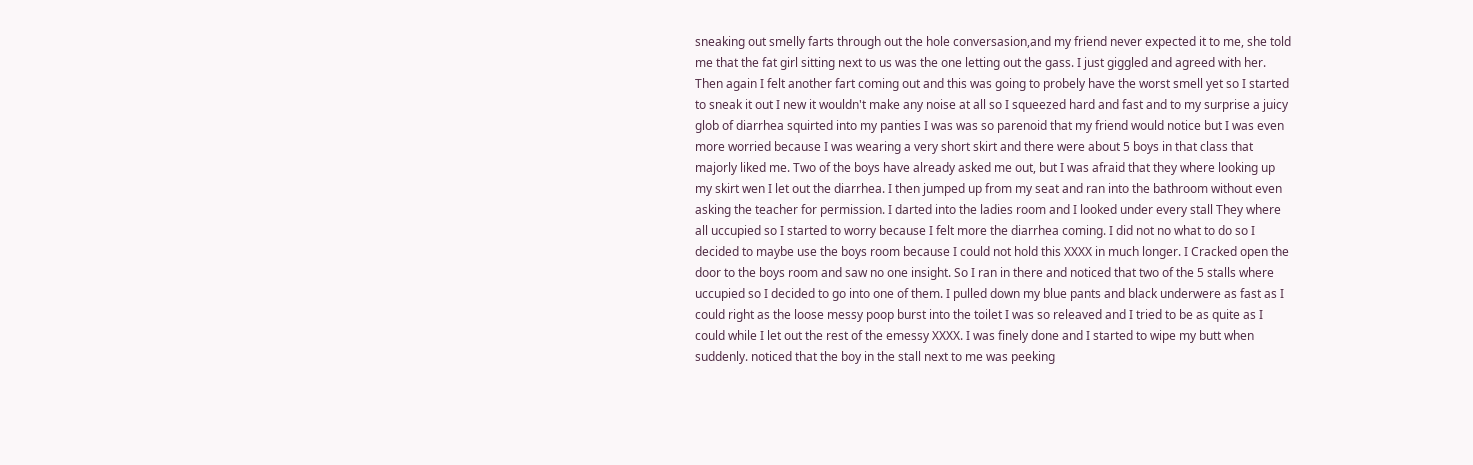sneaking out smelly farts through out the hole conversasion,and my friend never expected it to me, she told me that the fat girl sitting next to us was the one letting out the gass. I just giggled and agreed with her. Then again I felt another fart coming out and this was going to probely have the worst smell yet so I started to sneak it out I new it wouldn't make any noise at all so I squeezed hard and fast and to my surprise a juicy glob of diarrhea squirted into my panties I was was so parenoid that my friend would notice but I was even more worried because I was wearing a very short skirt and there were about 5 boys in that class that majorly liked me. Two of the boys have already asked me out, but I was afraid that they where looking up my skirt wen I let out the diarrhea. I then jumped up from my seat and ran into the bathroom without even asking the teacher for permission. I darted into the ladies room and I looked under every stall They where all uccupied so I started to worry because I felt more the diarrhea coming. I did not no what to do so I decided to maybe use the boys room because I could not hold this XXXX in much longer. I Cracked open the door to the boys room and saw no one insight. So I ran in there and noticed that two of the 5 stalls where uccupied so I decided to go into one of them. I pulled down my blue pants and black underwere as fast as I could right as the loose messy poop burst into the toilet I was so releaved and I tried to be as quite as I could while I let out the rest of the emessy XXXX. I was finely done and I started to wipe my butt when suddenly. noticed that the boy in the stall next to me was peeking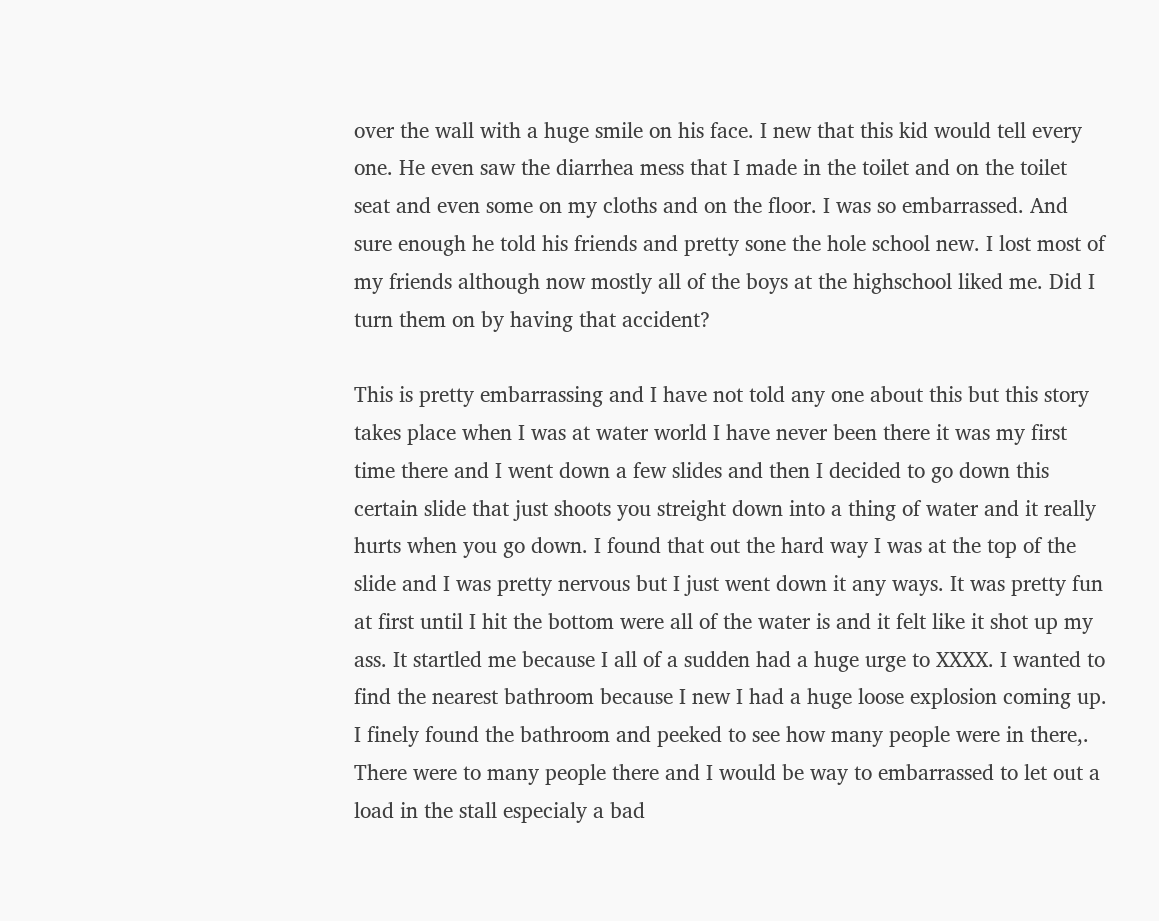over the wall with a huge smile on his face. I new that this kid would tell every one. He even saw the diarrhea mess that I made in the toilet and on the toilet seat and even some on my cloths and on the floor. I was so embarrassed. And sure enough he told his friends and pretty sone the hole school new. I lost most of my friends although now mostly all of the boys at the highschool liked me. Did I turn them on by having that accident?

This is pretty embarrassing and I have not told any one about this but this story takes place when I was at water world I have never been there it was my first time there and I went down a few slides and then I decided to go down this certain slide that just shoots you streight down into a thing of water and it really hurts when you go down. I found that out the hard way I was at the top of the slide and I was pretty nervous but I just went down it any ways. It was pretty fun at first until I hit the bottom were all of the water is and it felt like it shot up my ass. It startled me because I all of a sudden had a huge urge to XXXX. I wanted to find the nearest bathroom because I new I had a huge loose explosion coming up. I finely found the bathroom and peeked to see how many people were in there,. There were to many people there and I would be way to embarrassed to let out a load in the stall especialy a bad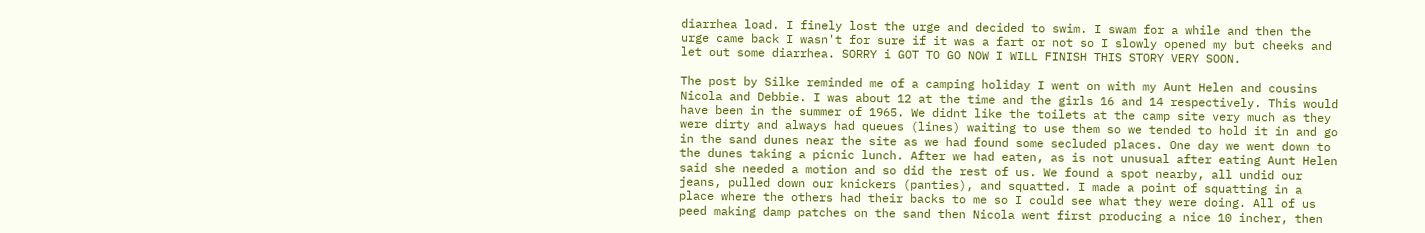diarrhea load. I finely lost the urge and decided to swim. I swam for a while and then the urge came back I wasn't for sure if it was a fart or not so I slowly opened my but cheeks and let out some diarrhea. SORRY i GOT TO GO NOW I WILL FINISH THIS STORY VERY SOON.

The post by Silke reminded me of a camping holiday I went on with my Aunt Helen and cousins Nicola and Debbie. I was about 12 at the time and the girls 16 and 14 respectively. This would have been in the summer of 1965. We didnt like the toilets at the camp site very much as they were dirty and always had queues (lines) waiting to use them so we tended to hold it in and go in the sand dunes near the site as we had found some secluded places. One day we went down to the dunes taking a picnic lunch. After we had eaten, as is not unusual after eating Aunt Helen said she needed a motion and so did the rest of us. We found a spot nearby, all undid our jeans, pulled down our knickers (panties), and squatted. I made a point of squatting in a place where the others had their backs to me so I could see what they were doing. All of us peed making damp patches on the sand then Nicola went first producing a nice 10 incher, then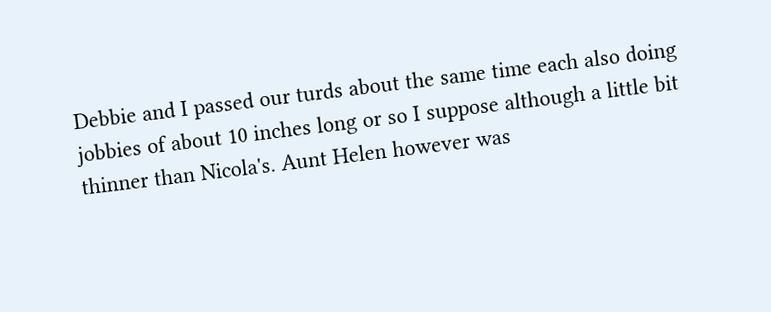Debbie and I passed our turds about the same time each also doing jobbies of about 10 inches long or so I suppose although a little bit thinner than Nicola's. Aunt Helen however was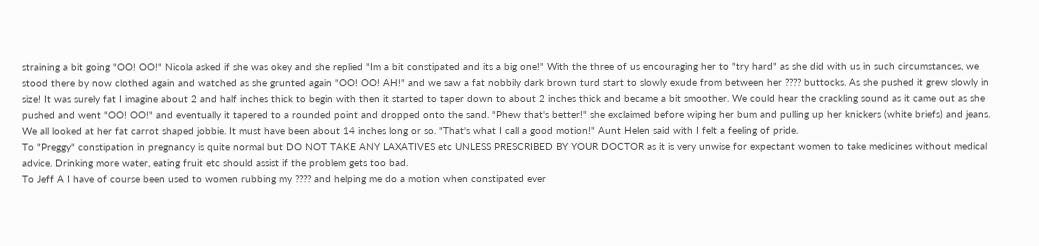straining a bit going "OO! OO!" Nicola asked if she was okey and she replied "Im a bit constipated and its a big one!" With the three of us encouraging her to "try hard" as she did with us in such circumstances, we stood there by now clothed again and watched as she grunted again "OO! OO! AH!" and we saw a fat nobbily dark brown turd start to slowly exude from between her ???? buttocks. As she pushed it grew slowly in size! It was surely fat I imagine about 2 and half inches thick to begin with then it started to taper down to about 2 inches thick and became a bit smoother. We could hear the crackling sound as it came out as she pushed and went "OO! OO!" and eventually it tapered to a rounded point and dropped onto the sand. "Phew that's better!" she exclaimed before wiping her bum and pulling up her knickers (white briefs) and jeans. We all looked at her fat carrot shaped jobbie. It must have been about 14 inches long or so. "That's what I call a good motion!" Aunt Helen said with I felt a feeling of pride.
To "Preggy" constipation in pregnancy is quite normal but DO NOT TAKE ANY LAXATIVES etc UNLESS PRESCRIBED BY YOUR DOCTOR as it is very unwise for expectant women to take medicines without medical advice. Drinking more water, eating fruit etc should assist if the problem gets too bad.
To Jeff A I have of course been used to women rubbing my ???? and helping me do a motion when constipated ever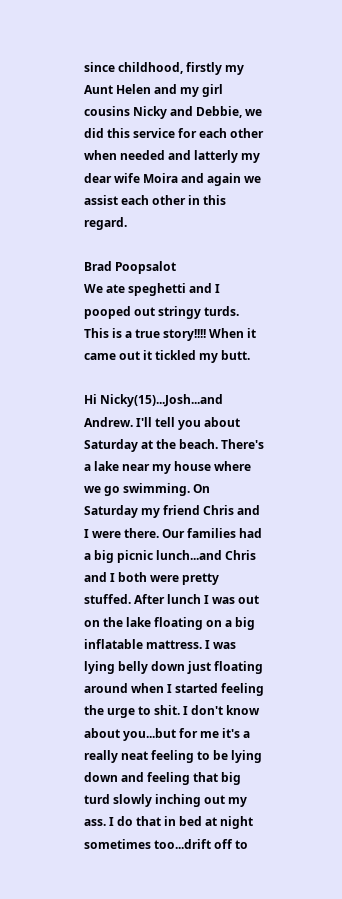since childhood, firstly my Aunt Helen and my girl cousins Nicky and Debbie, we did this service for each other when needed and latterly my dear wife Moira and again we assist each other in this regard.

Brad Poopsalot
We ate speghetti and I pooped out stringy turds. This is a true story!!!! When it came out it tickled my butt.

Hi Nicky(15)...Josh...and Andrew. I'll tell you about Saturday at the beach. There's a lake near my house where we go swimming. On Saturday my friend Chris and I were there. Our families had a big picnic lunch...and Chris and I both were pretty stuffed. After lunch I was out on the lake floating on a big inflatable mattress. I was lying belly down just floating around when I started feeling the urge to shit. I don't know about you...but for me it's a really neat feeling to be lying down and feeling that big turd slowly inching out my ass. I do that in bed at night sometimes too...drift off to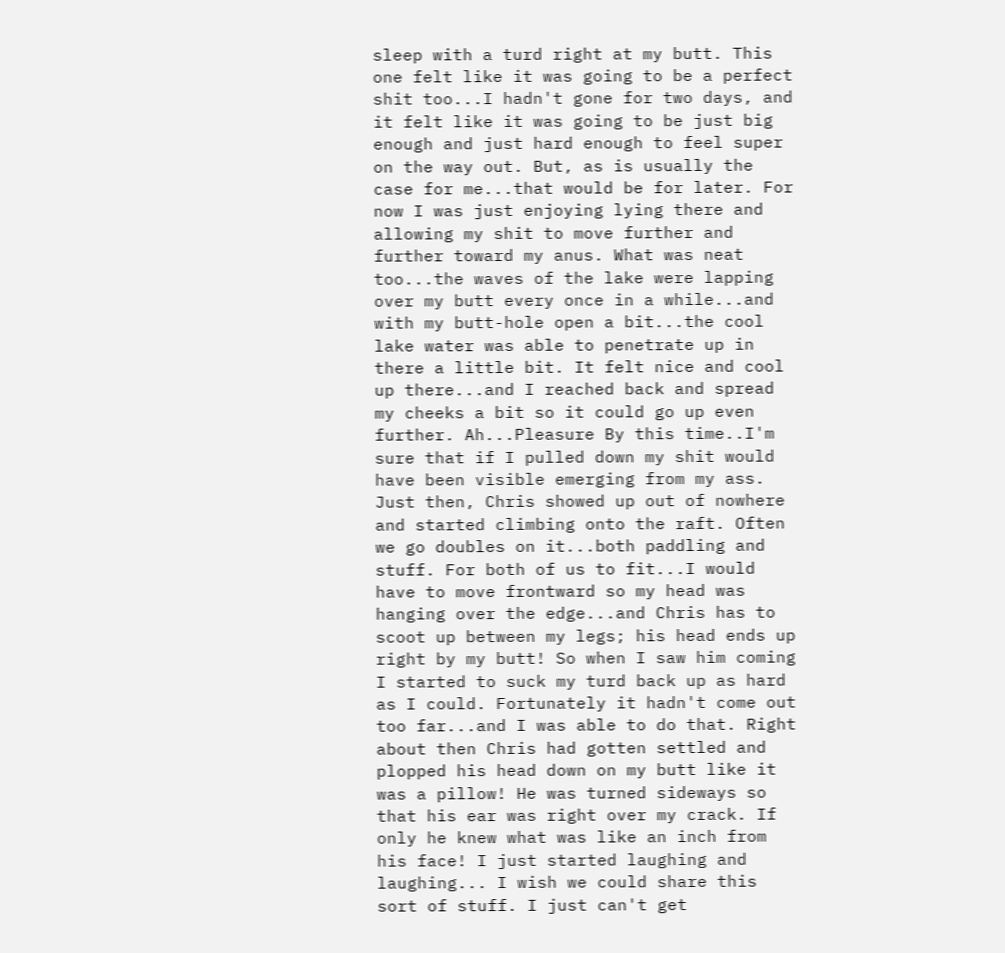sleep with a turd right at my butt. This one felt like it was going to be a perfect shit too...I hadn't gone for two days, and it felt like it was going to be just big enough and just hard enough to feel super on the way out. But, as is usually the case for me...that would be for later. For now I was just enjoying lying there and allowing my shit to move further and further toward my anus. What was neat too...the waves of the lake were lapping over my butt every once in a while...and with my butt-hole open a bit...the cool lake water was able to penetrate up in there a little bit. It felt nice and cool up there...and I reached back and spread my cheeks a bit so it could go up even further. Ah...Pleasure By this time..I'm sure that if I pulled down my shit would have been visible emerging from my ass. Just then, Chris showed up out of nowhere and started climbing onto the raft. Often we go doubles on it...both paddling and stuff. For both of us to fit...I would have to move frontward so my head was hanging over the edge...and Chris has to scoot up between my legs; his head ends up right by my butt! So when I saw him coming I started to suck my turd back up as hard as I could. Fortunately it hadn't come out too far...and I was able to do that. Right about then Chris had gotten settled and plopped his head down on my butt like it was a pillow! He was turned sideways so that his ear was right over my crack. If only he knew what was like an inch from his face! I just started laughing and laughing... I wish we could share this sort of stuff. I just can't get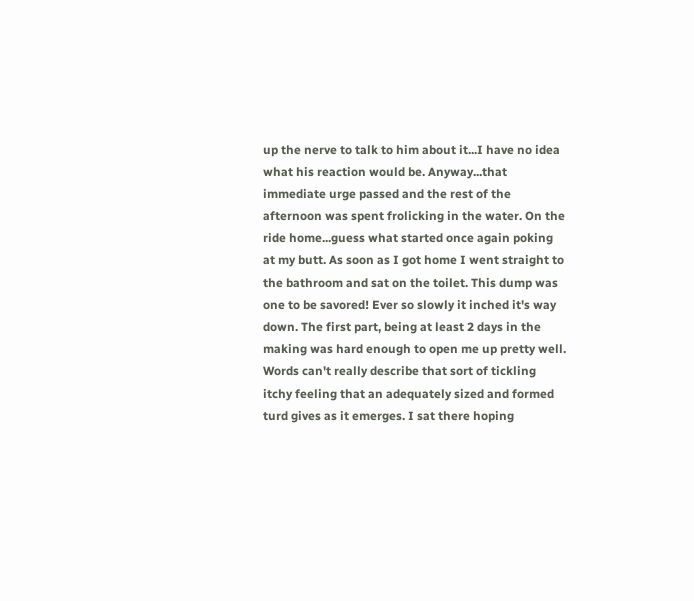up the nerve to talk to him about it...I have no idea what his reaction would be. Anyway...that immediate urge passed and the rest of the afternoon was spent frolicking in the water. On the ride home...guess what started once again poking at my butt. As soon as I got home I went straight to the bathroom and sat on the toilet. This dump was one to be savored! Ever so slowly it inched it's way down. The first part, being at least 2 days in the making was hard enough to open me up pretty well. Words can't really describe that sort of tickling itchy feeling that an adequately sized and formed turd gives as it emerges. I sat there hoping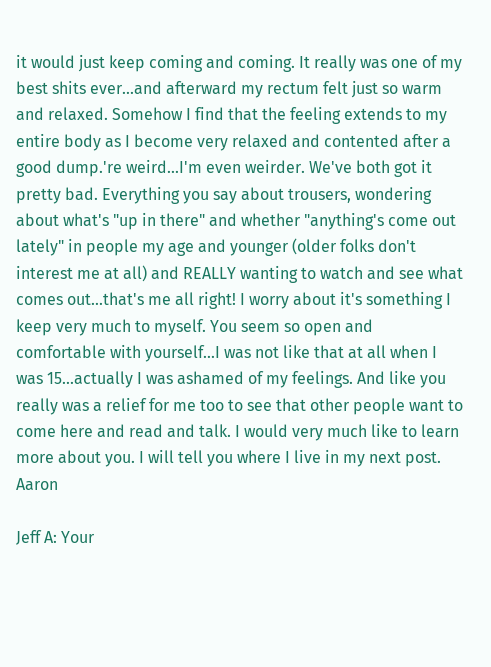it would just keep coming and coming. It really was one of my best shits ever...and afterward my rectum felt just so warm and relaxed. Somehow I find that the feeling extends to my entire body as I become very relaxed and contented after a good dump.'re weird...I'm even weirder. We've both got it pretty bad. Everything you say about trousers, wondering about what's "up in there" and whether "anything's come out lately" in people my age and younger (older folks don't interest me at all) and REALLY wanting to watch and see what comes out...that's me all right! I worry about it's something I keep very much to myself. You seem so open and comfortable with yourself...I was not like that at all when I was 15...actually I was ashamed of my feelings. And like you really was a relief for me too to see that other people want to come here and read and talk. I would very much like to learn more about you. I will tell you where I live in my next post. Aaron

Jeff A: Your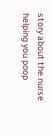story about the nurse helping you poop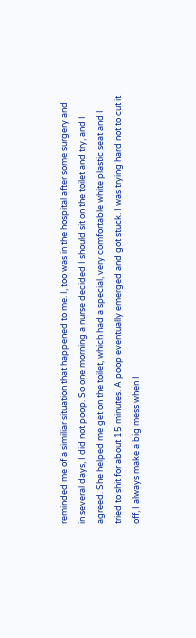reminded me of a similiar situation that happened to me. I, too was in the hospital after some surgery and in several days, I did not poop. So one morning a nurse decided I should sit on the toilet and try, and I agreed. She helped me get on the toilet, which had a special, very comfortable white plastic seat and I tried to shit for about 15 minutes. A poop eventually emerged and got stuck. I was trying hard not to cut it off, I always make a big mess when I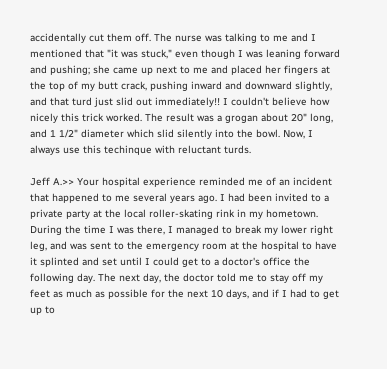accidentally cut them off. The nurse was talking to me and I mentioned that "it was stuck," even though I was leaning forward and pushing; she came up next to me and placed her fingers at the top of my butt crack, pushing inward and downward slightly, and that turd just slid out immediately!! I couldn't believe how nicely this trick worked. The result was a grogan about 20" long, and 1 1/2" diameter which slid silently into the bowl. Now, I always use this techinque with reluctant turds.

Jeff A.>> Your hospital experience reminded me of an incident that happened to me several years ago. I had been invited to a private party at the local roller-skating rink in my hometown. During the time I was there, I managed to break my lower right leg, and was sent to the emergency room at the hospital to have it splinted and set until I could get to a doctor's office the following day. The next day, the doctor told me to stay off my feet as much as possible for the next 10 days, and if I had to get up to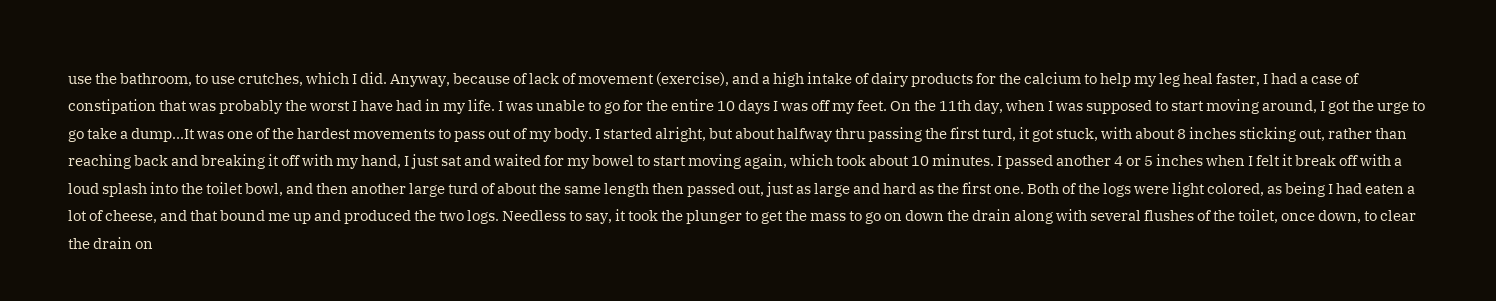use the bathroom, to use crutches, which I did. Anyway, because of lack of movement (exercise), and a high intake of dairy products for the calcium to help my leg heal faster, I had a case of constipation that was probably the worst I have had in my life. I was unable to go for the entire 10 days I was off my feet. On the 11th day, when I was supposed to start moving around, I got the urge to go take a dump...It was one of the hardest movements to pass out of my body. I started alright, but about halfway thru passing the first turd, it got stuck, with about 8 inches sticking out, rather than reaching back and breaking it off with my hand, I just sat and waited for my bowel to start moving again, which took about 10 minutes. I passed another 4 or 5 inches when I felt it break off with a loud splash into the toilet bowl, and then another large turd of about the same length then passed out, just as large and hard as the first one. Both of the logs were light colored, as being I had eaten a lot of cheese, and that bound me up and produced the two logs. Needless to say, it took the plunger to get the mass to go on down the drain along with several flushes of the toilet, once down, to clear the drain on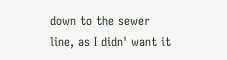down to the sewer line, as I didn' want it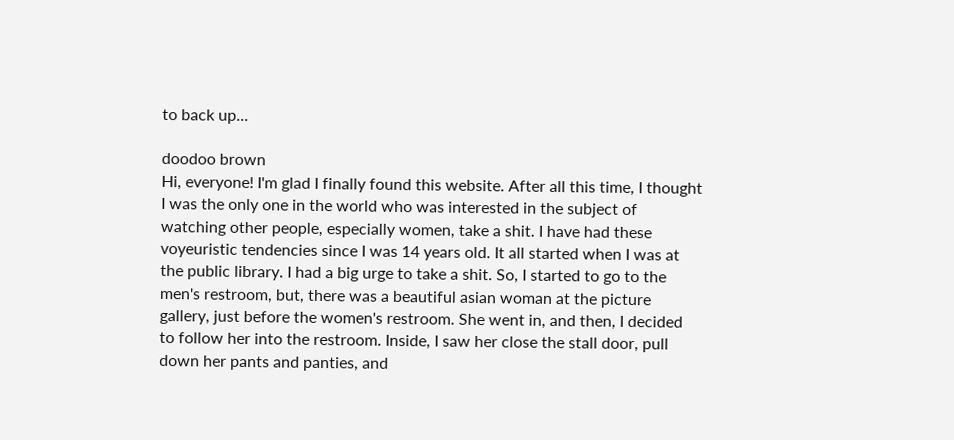to back up...

doodoo brown
Hi, everyone! I'm glad I finally found this website. After all this time, I thought I was the only one in the world who was interested in the subject of watching other people, especially women, take a shit. I have had these voyeuristic tendencies since I was 14 years old. It all started when I was at the public library. I had a big urge to take a shit. So, I started to go to the men's restroom, but, there was a beautiful asian woman at the picture gallery, just before the women's restroom. She went in, and then, I decided to follow her into the restroom. Inside, I saw her close the stall door, pull down her pants and panties, and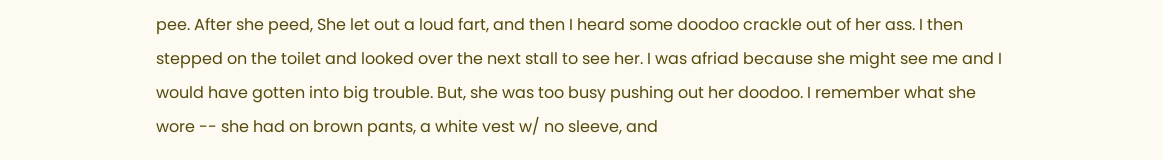pee. After she peed, She let out a loud fart, and then I heard some doodoo crackle out of her ass. I then stepped on the toilet and looked over the next stall to see her. I was afriad because she might see me and I would have gotten into big trouble. But, she was too busy pushing out her doodoo. I remember what she wore -- she had on brown pants, a white vest w/ no sleeve, and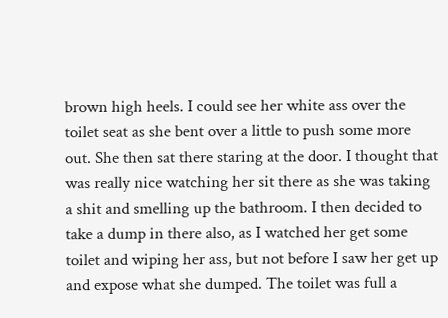brown high heels. I could see her white ass over the toilet seat as she bent over a little to push some more out. She then sat there staring at the door. I thought that was really nice watching her sit there as she was taking a shit and smelling up the bathroom. I then decided to take a dump in there also, as I watched her get some toilet and wiping her ass, but not before I saw her get up and expose what she dumped. The toilet was full a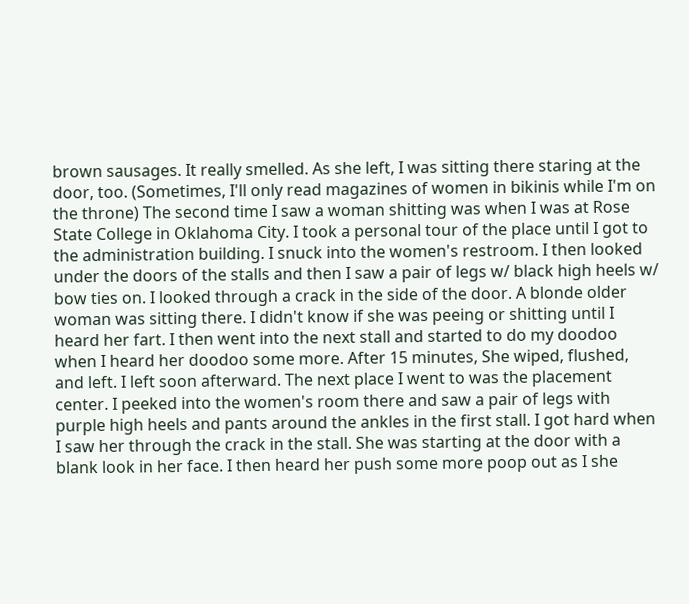brown sausages. It really smelled. As she left, I was sitting there staring at the door, too. (Sometimes, I'll only read magazines of women in bikinis while I'm on the throne) The second time I saw a woman shitting was when I was at Rose State College in Oklahoma City. I took a personal tour of the place until I got to the administration building. I snuck into the women's restroom. I then looked under the doors of the stalls and then I saw a pair of legs w/ black high heels w/ bow ties on. I looked through a crack in the side of the door. A blonde older woman was sitting there. I didn't know if she was peeing or shitting until I heard her fart. I then went into the next stall and started to do my doodoo when I heard her doodoo some more. After 15 minutes, She wiped, flushed, and left. I left soon afterward. The next place I went to was the placement center. I peeked into the women's room there and saw a pair of legs with purple high heels and pants around the ankles in the first stall. I got hard when I saw her through the crack in the stall. She was starting at the door with a blank look in her face. I then heard her push some more poop out as I she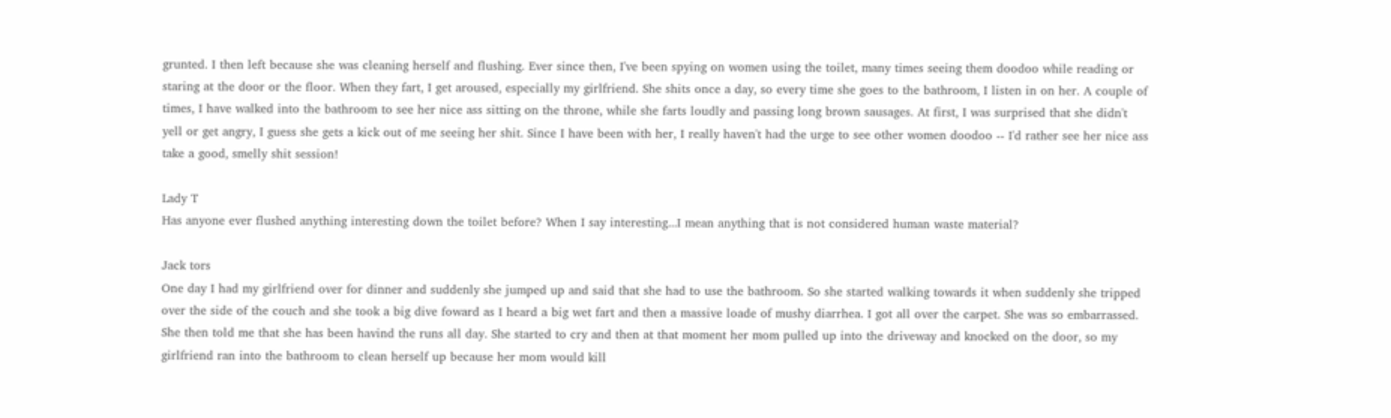grunted. I then left because she was cleaning herself and flushing. Ever since then, I've been spying on women using the toilet, many times seeing them doodoo while reading or staring at the door or the floor. When they fart, I get aroused, especially my girlfriend. She shits once a day, so every time she goes to the bathroom, I listen in on her. A couple of times, I have walked into the bathroom to see her nice ass sitting on the throne, while she farts loudly and passing long brown sausages. At first, I was surprised that she didn't yell or get angry, I guess she gets a kick out of me seeing her shit. Since I have been with her, I really haven't had the urge to see other women doodoo -- I'd rather see her nice ass take a good, smelly shit session!

Lady T
Has anyone ever flushed anything interesting down the toilet before? When I say interesting...I mean anything that is not considered human waste material?

Jack tors
One day I had my girlfriend over for dinner and suddenly she jumped up and said that she had to use the bathroom. So she started walking towards it when suddenly she tripped over the side of the couch and she took a big dive foward as I heard a big wet fart and then a massive loade of mushy diarrhea. I got all over the carpet. She was so embarrassed. She then told me that she has been havind the runs all day. She started to cry and then at that moment her mom pulled up into the driveway and knocked on the door, so my girlfriend ran into the bathroom to clean herself up because her mom would kill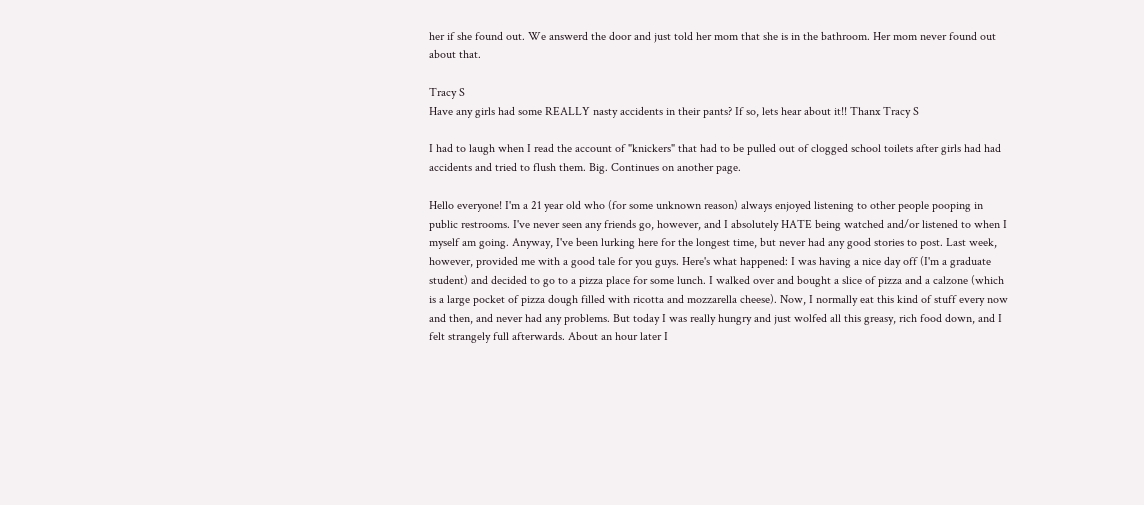her if she found out. We answerd the door and just told her mom that she is in the bathroom. Her mom never found out about that.

Tracy S
Have any girls had some REALLY nasty accidents in their pants? If so, lets hear about it!! Thanx Tracy S

I had to laugh when I read the account of "knickers" that had to be pulled out of clogged school toilets after girls had had accidents and tried to flush them. Big. Continues on another page.

Hello everyone! I'm a 21 year old who (for some unknown reason) always enjoyed listening to other people pooping in public restrooms. I've never seen any friends go, however, and I absolutely HATE being watched and/or listened to when I myself am going. Anyway, I've been lurking here for the longest time, but never had any good stories to post. Last week, however, provided me with a good tale for you guys. Here's what happened: I was having a nice day off (I'm a graduate student) and decided to go to a pizza place for some lunch. I walked over and bought a slice of pizza and a calzone (which is a large pocket of pizza dough filled with ricotta and mozzarella cheese). Now, I normally eat this kind of stuff every now and then, and never had any problems. But today I was really hungry and just wolfed all this greasy, rich food down, and I felt strangely full afterwards. About an hour later I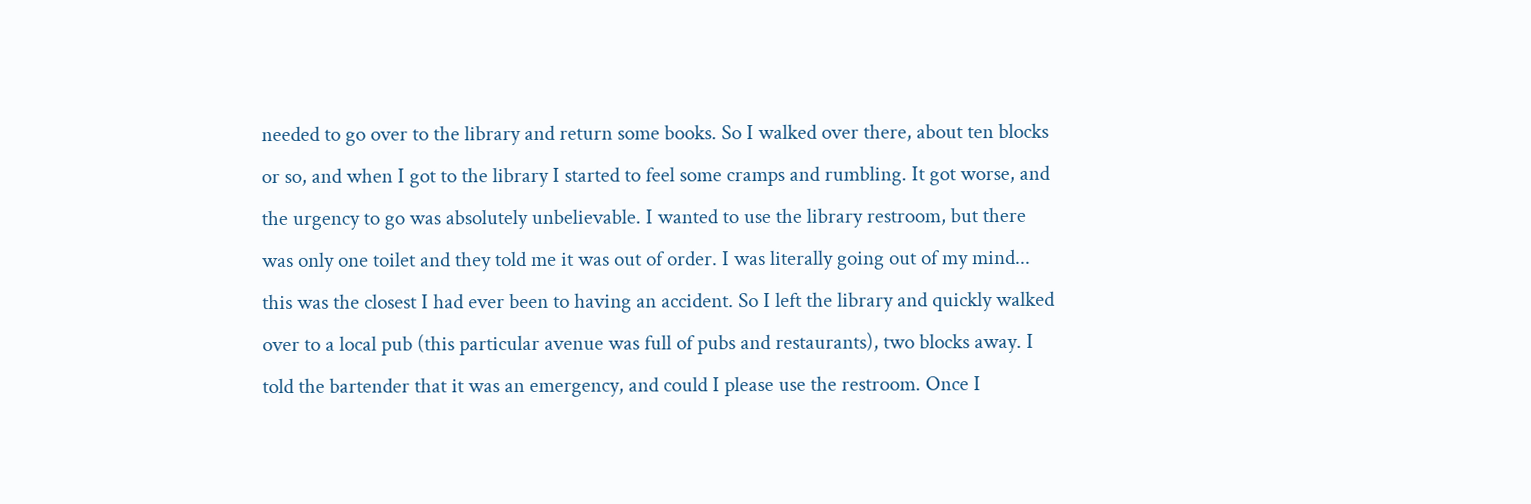needed to go over to the library and return some books. So I walked over there, about ten blocks or so, and when I got to the library I started to feel some cramps and rumbling. It got worse, and the urgency to go was absolutely unbelievable. I wanted to use the library restroom, but there was only one toilet and they told me it was out of order. I was literally going out of my mind... this was the closest I had ever been to having an accident. So I left the library and quickly walked over to a local pub (this particular avenue was full of pubs and restaurants), two blocks away. I told the bartender that it was an emergency, and could I please use the restroom. Once I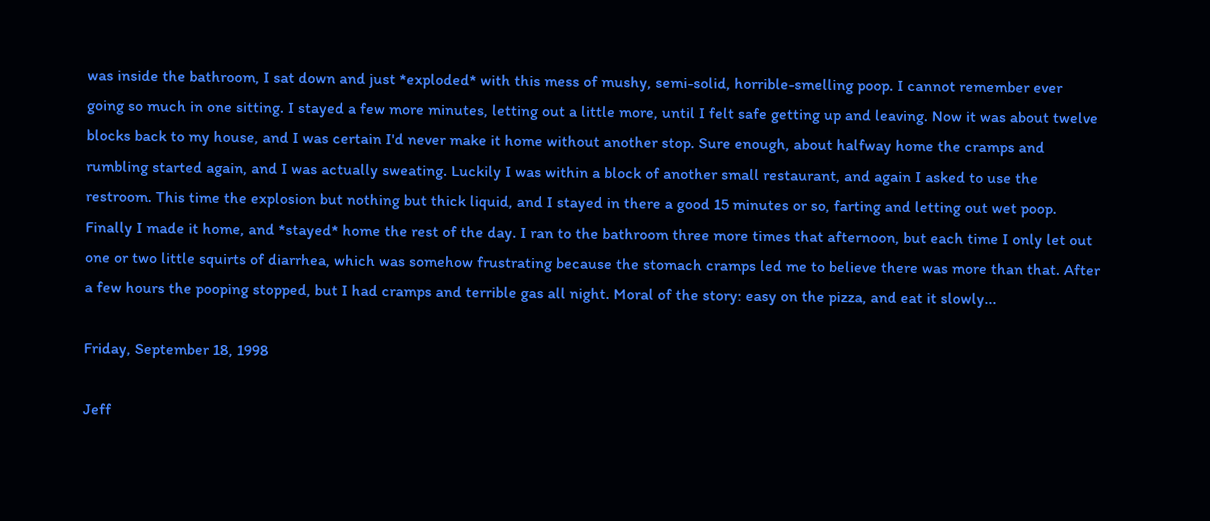was inside the bathroom, I sat down and just *exploded* with this mess of mushy, semi-solid, horrible-smelling poop. I cannot remember ever going so much in one sitting. I stayed a few more minutes, letting out a little more, until I felt safe getting up and leaving. Now it was about twelve blocks back to my house, and I was certain I'd never make it home without another stop. Sure enough, about halfway home the cramps and rumbling started again, and I was actually sweating. Luckily I was within a block of another small restaurant, and again I asked to use the restroom. This time the explosion but nothing but thick liquid, and I stayed in there a good 15 minutes or so, farting and letting out wet poop. Finally I made it home, and *stayed* home the rest of the day. I ran to the bathroom three more times that afternoon, but each time I only let out one or two little squirts of diarrhea, which was somehow frustrating because the stomach cramps led me to believe there was more than that. After a few hours the pooping stopped, but I had cramps and terrible gas all night. Moral of the story: easy on the pizza, and eat it slowly...

Friday, September 18, 1998

Jeff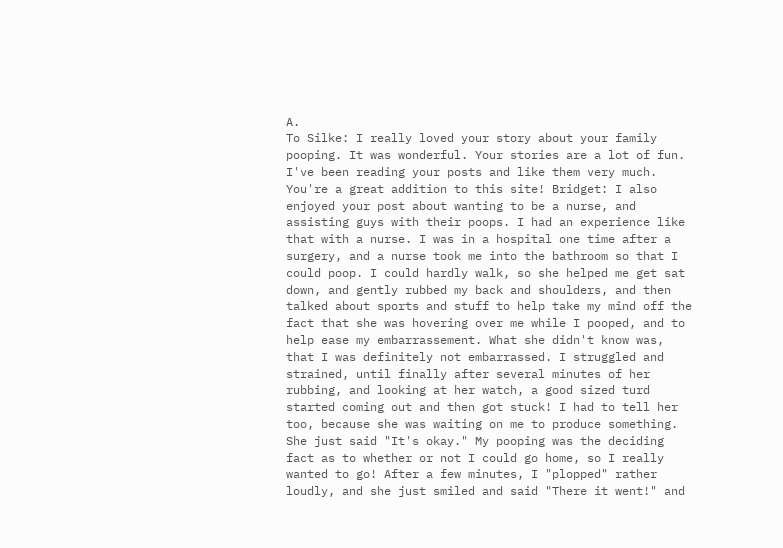A.
To Silke: I really loved your story about your family pooping. It was wonderful. Your stories are a lot of fun. I've been reading your posts and like them very much. You're a great addition to this site! Bridget: I also enjoyed your post about wanting to be a nurse, and assisting guys with their poops. I had an experience like that with a nurse. I was in a hospital one time after a surgery, and a nurse took me into the bathroom so that I could poop. I could hardly walk, so she helped me get sat down, and gently rubbed my back and shoulders, and then talked about sports and stuff to help take my mind off the fact that she was hovering over me while I pooped, and to help ease my embarrassement. What she didn't know was, that I was definitely not embarrassed. I struggled and strained, until finally after several minutes of her rubbing, and looking at her watch, a good sized turd started coming out and then got stuck! I had to tell her too, because she was waiting on me to produce something. She just said "It's okay." My pooping was the deciding fact as to whether or not I could go home, so I really wanted to go! After a few minutes, I "plopped" rather loudly, and she just smiled and said "There it went!" and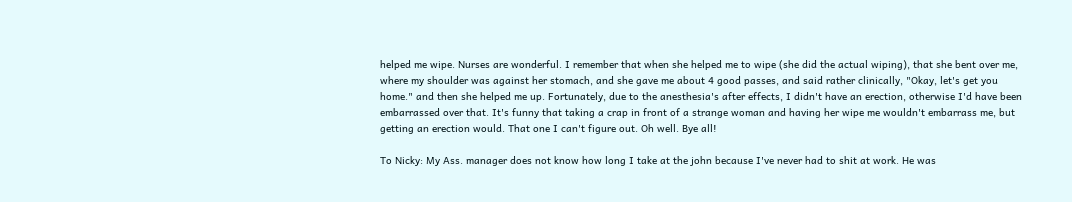helped me wipe. Nurses are wonderful. I remember that when she helped me to wipe (she did the actual wiping), that she bent over me, where my shoulder was against her stomach, and she gave me about 4 good passes, and said rather clinically, "Okay, let's get you home." and then she helped me up. Fortunately, due to the anesthesia's after effects, I didn't have an erection, otherwise I'd have been embarrassed over that. It's funny that taking a crap in front of a strange woman and having her wipe me wouldn't embarrass me, but getting an erection would. That one I can't figure out. Oh well. Bye all!

To Nicky: My Ass. manager does not know how long I take at the john because I've never had to shit at work. He was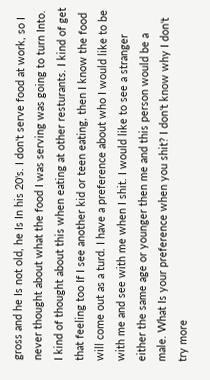gross and he Is not old, he Is In his 20's. I don't serve food at work, so I never thought about what the food I was serving was going to turn Into. I kind of thought about this when eating at other resturants. I kind of get that feeling too If I see another kid or teen eating, then I know the food will come out as a turd. I have a preference about who I would like to be with me and see with me when I shit. I would like to see a stranger either the same age or younger then me and this person would be a male. What Is your preference when you shit? I don't know why I don't try more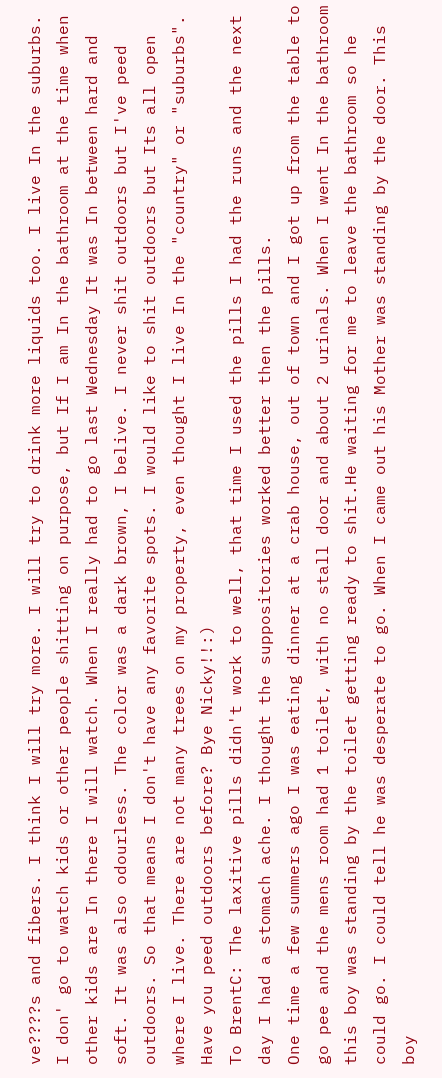ve????s and fibers. I think I will try more. I will try to drink more liquids too. I live In the suburbs. I don' go to watch kids or other people shitting on purpose, but If I am In the bathroom at the time when other kids are In there I will watch. When I really had to go last Wednesday It was In between hard and soft. It was also odourless. The color was a dark brown, I belive. I never shit outdoors but I've peed outdoors. So that means I don't have any favorite spots. I would like to shit outdoors but Its all open where I live. There are not many trees on my property, even thought I live In the "country" or "suburbs". Have you peed outdoors before? Bye Nicky!!:)
To BrentC: The laxitive pills didn't work to well, that time I used the pills I had the runs and the next day I had a stomach ache. I thought the suppositories worked better then the pills.
One time a few summers ago I was eating dinner at a crab house, out of town and I got up from the table to go pee and the mens room had 1 toilet, with no stall door and about 2 urinals. When I went In the bathroom this boy was standing by the toilet getting ready to shit.He waiting for me to leave the bathroom so he could go. I could tell he was desperate to go. When I came out his Mother was standing by the door. This boy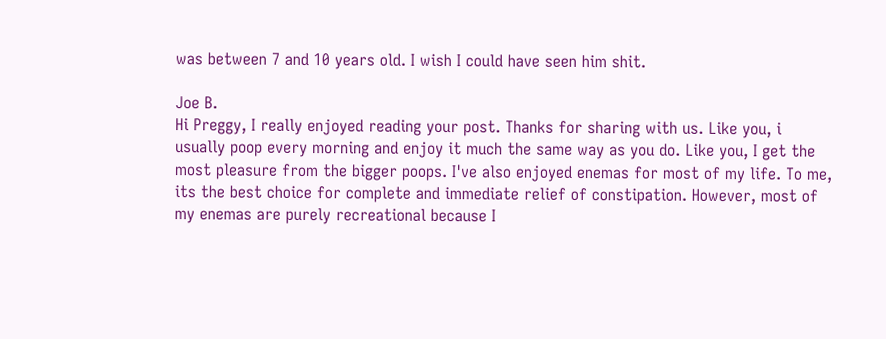was between 7 and 10 years old. I wish I could have seen him shit.

Joe B.
Hi Preggy, I really enjoyed reading your post. Thanks for sharing with us. Like you, i usually poop every morning and enjoy it much the same way as you do. Like you, I get the most pleasure from the bigger poops. I've also enjoyed enemas for most of my life. To me, its the best choice for complete and immediate relief of constipation. However, most of my enemas are purely recreational because I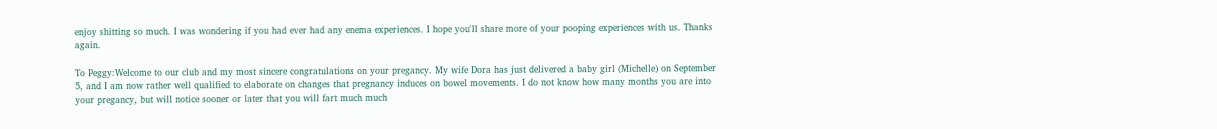enjoy shitting so much. I was wondering if you had ever had any enema experiences. I hope you'll share more of your pooping experiences with us. Thanks again.

To Peggy:Welcome to our club and my most sincere congratulations on your pregancy. My wife Dora has just delivered a baby girl (Michelle) on September 5, and I am now rather well qualified to elaborate on changes that pregnancy induces on bowel movements. I do not know how many months you are into your pregancy, but will notice sooner or later that you will fart much much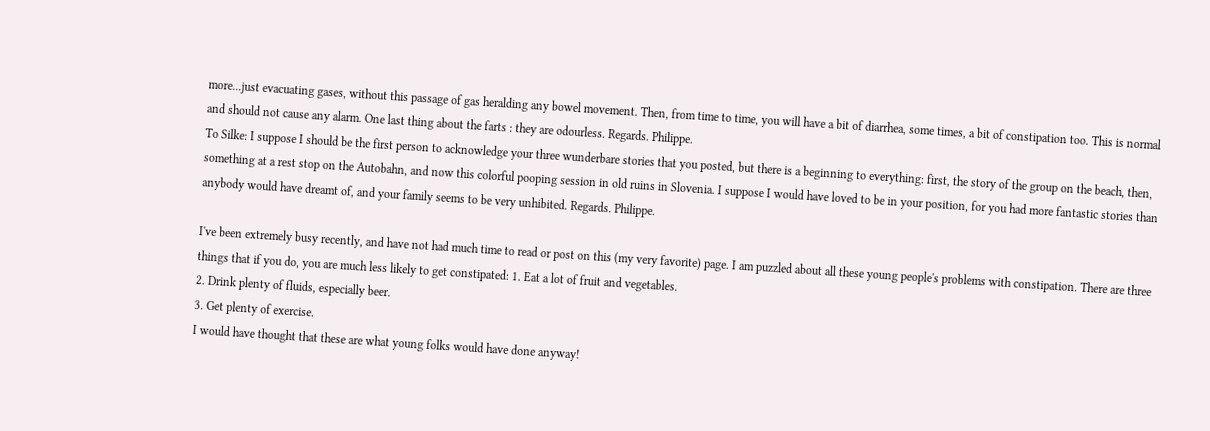more...just evacuating gases, without this passage of gas heralding any bowel movement. Then, from time to time, you will have a bit of diarrhea, some times, a bit of constipation too. This is normal and should not cause any alarm. One last thing about the farts : they are odourless. Regards. Philippe.
To Silke: I suppose I should be the first person to acknowledge your three wunderbare stories that you posted, but there is a beginning to everything: first, the story of the group on the beach, then, something at a rest stop on the Autobahn, and now this colorful pooping session in old ruins in Slovenia. I suppose I would have loved to be in your position, for you had more fantastic stories than anybody would have dreamt of, and your family seems to be very unhibited. Regards. Philippe.

I've been extremely busy recently, and have not had much time to read or post on this (my very favorite) page. I am puzzled about all these young people's problems with constipation. There are three things that if you do, you are much less likely to get constipated: 1. Eat a lot of fruit and vegetables.
2. Drink plenty of fluids, especially beer.
3. Get plenty of exercise.
I would have thought that these are what young folks would have done anyway!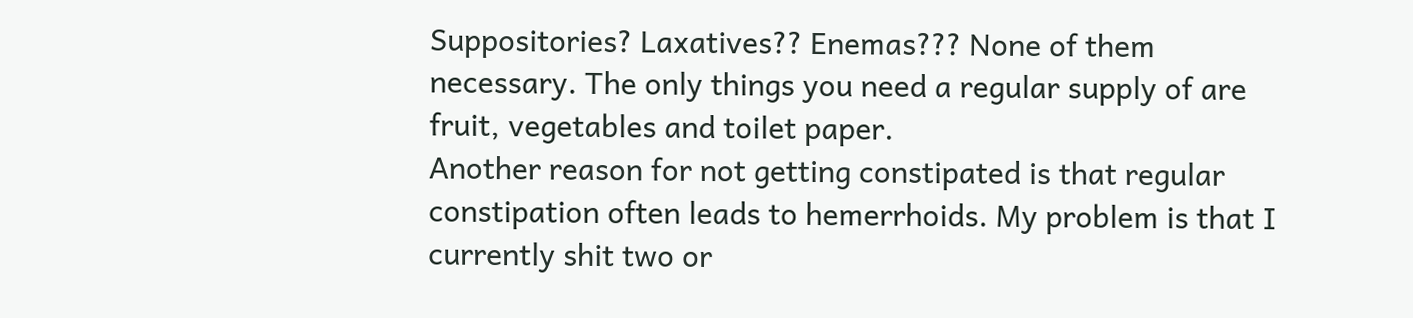Suppositories? Laxatives?? Enemas??? None of them necessary. The only things you need a regular supply of are fruit, vegetables and toilet paper.
Another reason for not getting constipated is that regular constipation often leads to hemerrhoids. My problem is that I currently shit two or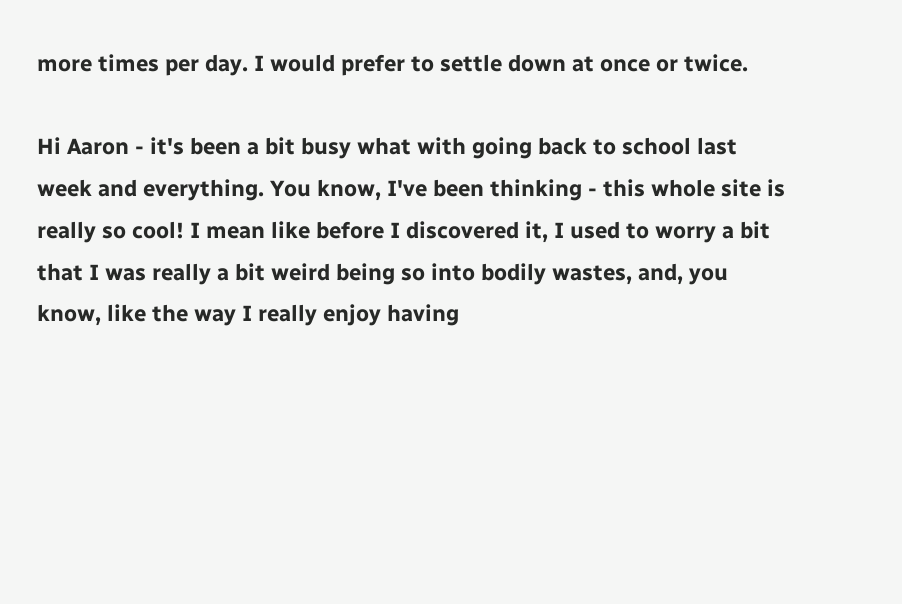more times per day. I would prefer to settle down at once or twice.

Hi Aaron - it's been a bit busy what with going back to school last week and everything. You know, I've been thinking - this whole site is really so cool! I mean like before I discovered it, I used to worry a bit that I was really a bit weird being so into bodily wastes, and, you know, like the way I really enjoy having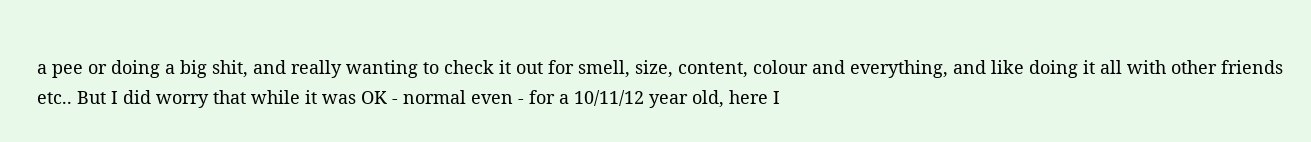a pee or doing a big shit, and really wanting to check it out for smell, size, content, colour and everything, and like doing it all with other friends etc.. But I did worry that while it was OK - normal even - for a 10/11/12 year old, here I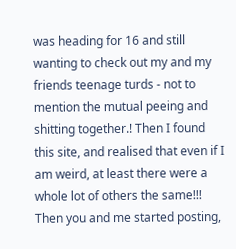was heading for 16 and still wanting to check out my and my friends teenage turds - not to mention the mutual peeing and shitting together.! Then I found this site, and realised that even if I am weird, at least there were a whole lot of others the same!!! Then you and me started posting,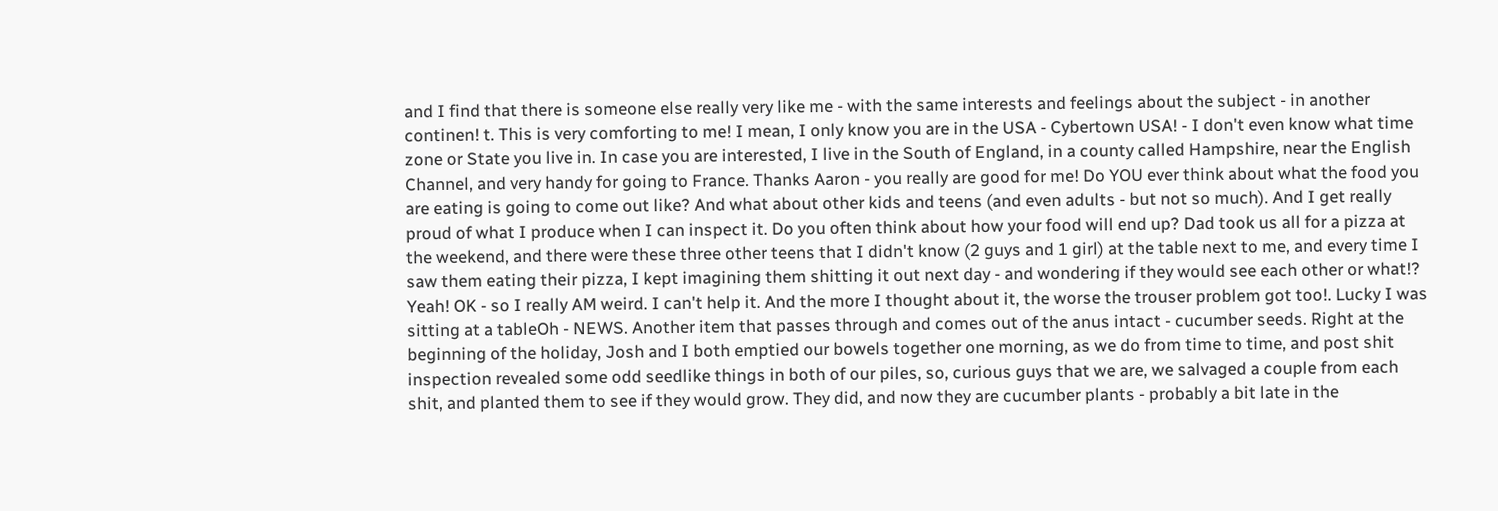and I find that there is someone else really very like me - with the same interests and feelings about the subject - in another continen! t. This is very comforting to me! I mean, I only know you are in the USA - Cybertown USA! - I don't even know what time zone or State you live in. In case you are interested, I live in the South of England, in a county called Hampshire, near the English Channel, and very handy for going to France. Thanks Aaron - you really are good for me! Do YOU ever think about what the food you are eating is going to come out like? And what about other kids and teens (and even adults - but not so much). And I get really proud of what I produce when I can inspect it. Do you often think about how your food will end up? Dad took us all for a pizza at the weekend, and there were these three other teens that I didn't know (2 guys and 1 girl) at the table next to me, and every time I saw them eating their pizza, I kept imagining them shitting it out next day - and wondering if they would see each other or what!? Yeah! OK - so I really AM weird. I can't help it. And the more I thought about it, the worse the trouser problem got too!. Lucky I was sitting at a tableOh - NEWS. Another item that passes through and comes out of the anus intact - cucumber seeds. Right at the beginning of the holiday, Josh and I both emptied our bowels together one morning, as we do from time to time, and post shit inspection revealed some odd seedlike things in both of our piles, so, curious guys that we are, we salvaged a couple from each shit, and planted them to see if they would grow. They did, and now they are cucumber plants - probably a bit late in the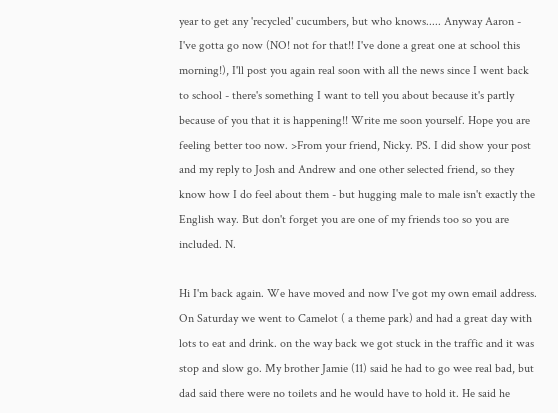year to get any 'recycled' cucumbers, but who knows..... Anyway Aaron - I've gotta go now (NO! not for that!! I've done a great one at school this morning!), I'll post you again real soon with all the news since I went back to school - there's something I want to tell you about because it's partly because of you that it is happening!! Write me soon yourself. Hope you are feeling better too now. >From your friend, Nicky. PS. I did show your post and my reply to Josh and Andrew and one other selected friend, so they know how I do feel about them - but hugging male to male isn't exactly the English way. But don't forget you are one of my friends too so you are included. N.

Hi I'm back again. We have moved and now I've got my own email address. On Saturday we went to Camelot ( a theme park) and had a great day with lots to eat and drink. on the way back we got stuck in the traffic and it was stop and slow go. My brother Jamie (11) said he had to go wee real bad, but dad said there were no toilets and he would have to hold it. He said he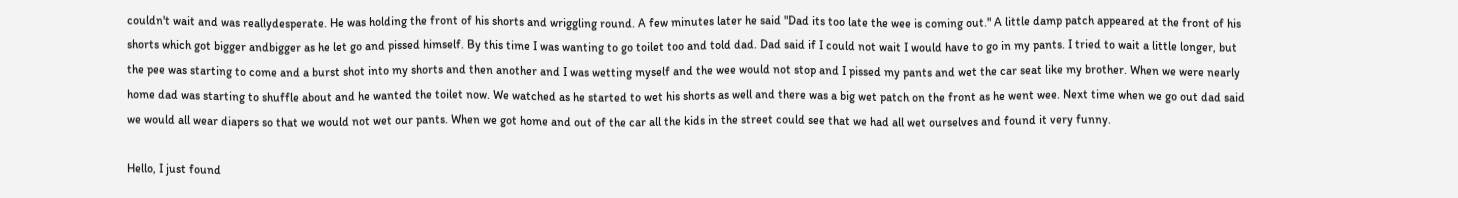couldn't wait and was reallydesperate. He was holding the front of his shorts and wriggling round. A few minutes later he said "Dad its too late the wee is coming out." A little damp patch appeared at the front of his shorts which got bigger andbigger as he let go and pissed himself. By this time I was wanting to go toilet too and told dad. Dad said if I could not wait I would have to go in my pants. I tried to wait a little longer, but the pee was starting to come and a burst shot into my shorts and then another and I was wetting myself and the wee would not stop and I pissed my pants and wet the car seat like my brother. When we were nearly home dad was starting to shuffle about and he wanted the toilet now. We watched as he started to wet his shorts as well and there was a big wet patch on the front as he went wee. Next time when we go out dad said we would all wear diapers so that we would not wet our pants. When we got home and out of the car all the kids in the street could see that we had all wet ourselves and found it very funny.

Hello, I just found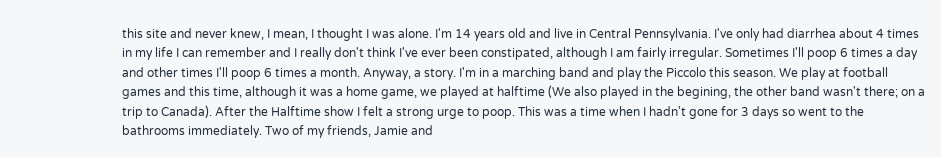this site and never knew, I mean, I thought I was alone. I'm 14 years old and live in Central Pennsylvania. I've only had diarrhea about 4 times in my life I can remember and I really don't think I've ever been constipated, although I am fairly irregular. Sometimes I'll poop 6 times a day and other times I'll poop 6 times a month. Anyway, a story. I'm in a marching band and play the Piccolo this season. We play at football games and this time, although it was a home game, we played at halftime (We also played in the begining, the other band wasn't there; on a trip to Canada). After the Halftime show I felt a strong urge to poop. This was a time when I hadn't gone for 3 days so went to the bathrooms immediately. Two of my friends, Jamie and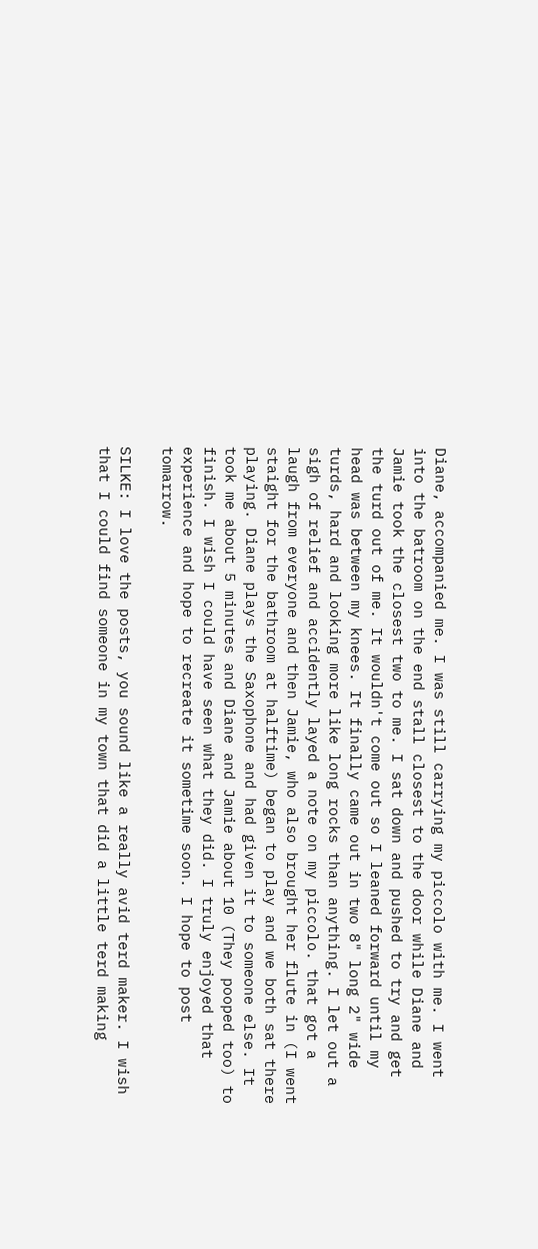Diane, accompanied me. I was still carrying my piccolo with me. I went into the batroom on the end stall closest to the door while Diane and Jamie took the closest two to me. I sat down and pushed to try and get the turd out of me. It wouldn't come out so I leaned forward until my head was between my knees. It finally came out in two 8" long 2" wide turds, hard and looking more like long rocks than anything. I let out a sigh of relief and accidently layed a note on my piccolo. that got a laugh from everyone and then Jamie, who also brought her flute in (I went staight for the bathroom at halftime) began to play and we both sat there playing. Diane plays the Saxophone and had given it to someone else. It took me about 5 minutes and Diane and Jamie about 10 (They pooped too) to finish. I wish I could have seen what they did. I truly enjoyed that experience and hope to recreate it sometime soon. I hope to post tomarrow.

SILKE: I love the posts, you sound like a really avid terd maker. I wish that I could find someone in my town that did a little terd making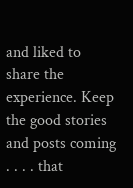and liked to share the experience. Keep the good stories and posts coming . . . . that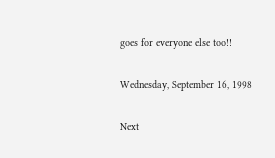goes for everyone else too!!

Wednesday, September 16, 1998

Next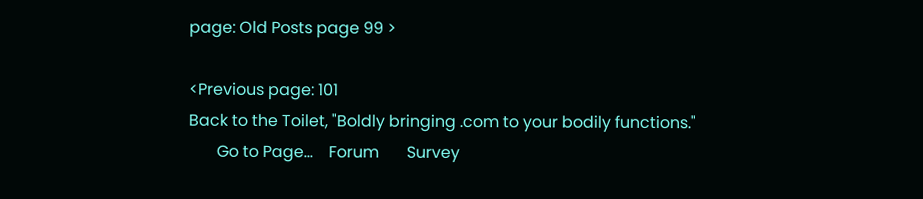page: Old Posts page 99 >

<Previous page: 101
Back to the Toilet, "Boldly bringing .com to your bodily functions."
       Go to Page...    Forum       Survey